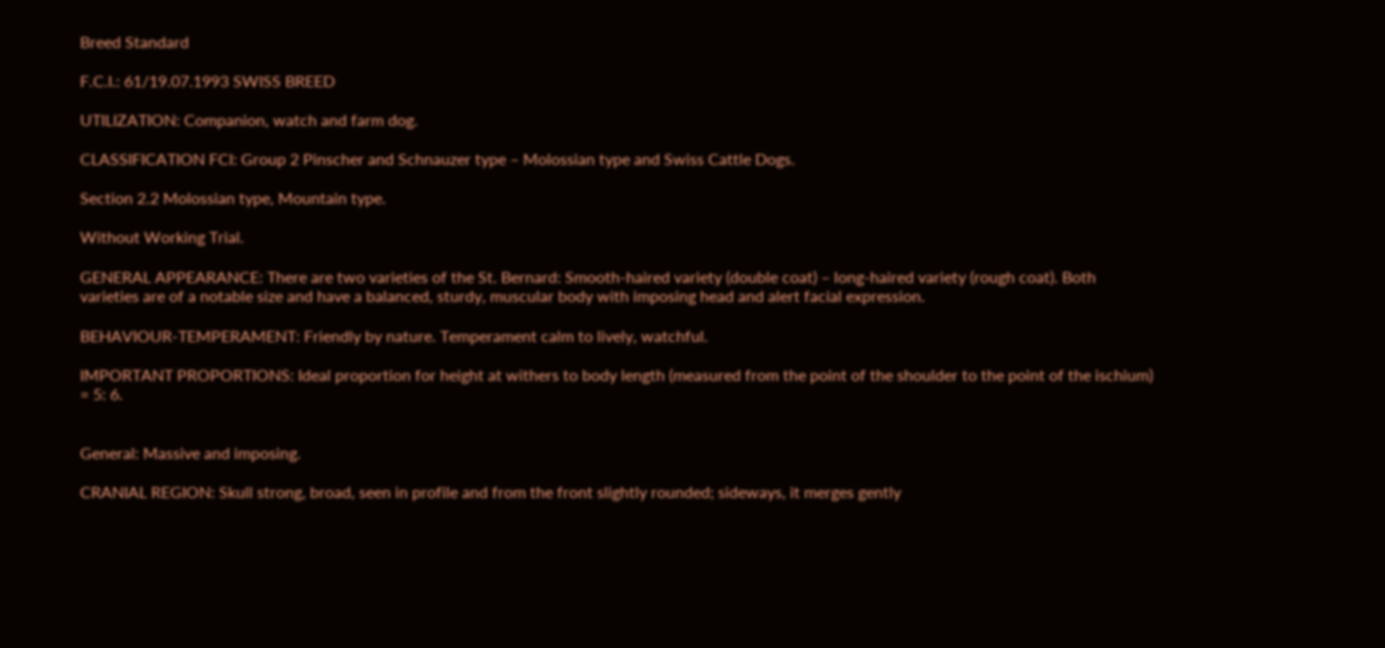Breed Standard

F.C.I.: 61/19.07.1993 SWISS BREED

UTILIZATION: Companion, watch and farm dog.

CLASSIFICATION FCI: Group 2 Pinscher and Schnauzer type – Molossian type and Swiss Cattle Dogs.

Section 2.2 Molossian type, Mountain type.

Without Working Trial.

GENERAL APPEARANCE: There are two varieties of the St. Bernard: Smooth-haired variety (double coat) – long-haired variety (rough coat). Both varieties are of a notable size and have a balanced, sturdy, muscular body with imposing head and alert facial expression.

BEHAVIOUR-TEMPERAMENT: Friendly by nature. Temperament calm to lively, watchful.

IMPORTANT PROPORTIONS: Ideal proportion for height at withers to body length (measured from the point of the shoulder to the point of the ischium) = 5: 6.


General: Massive and imposing.

CRANIAL REGION: Skull strong, broad, seen in profile and from the front slightly rounded; sideways, it merges gently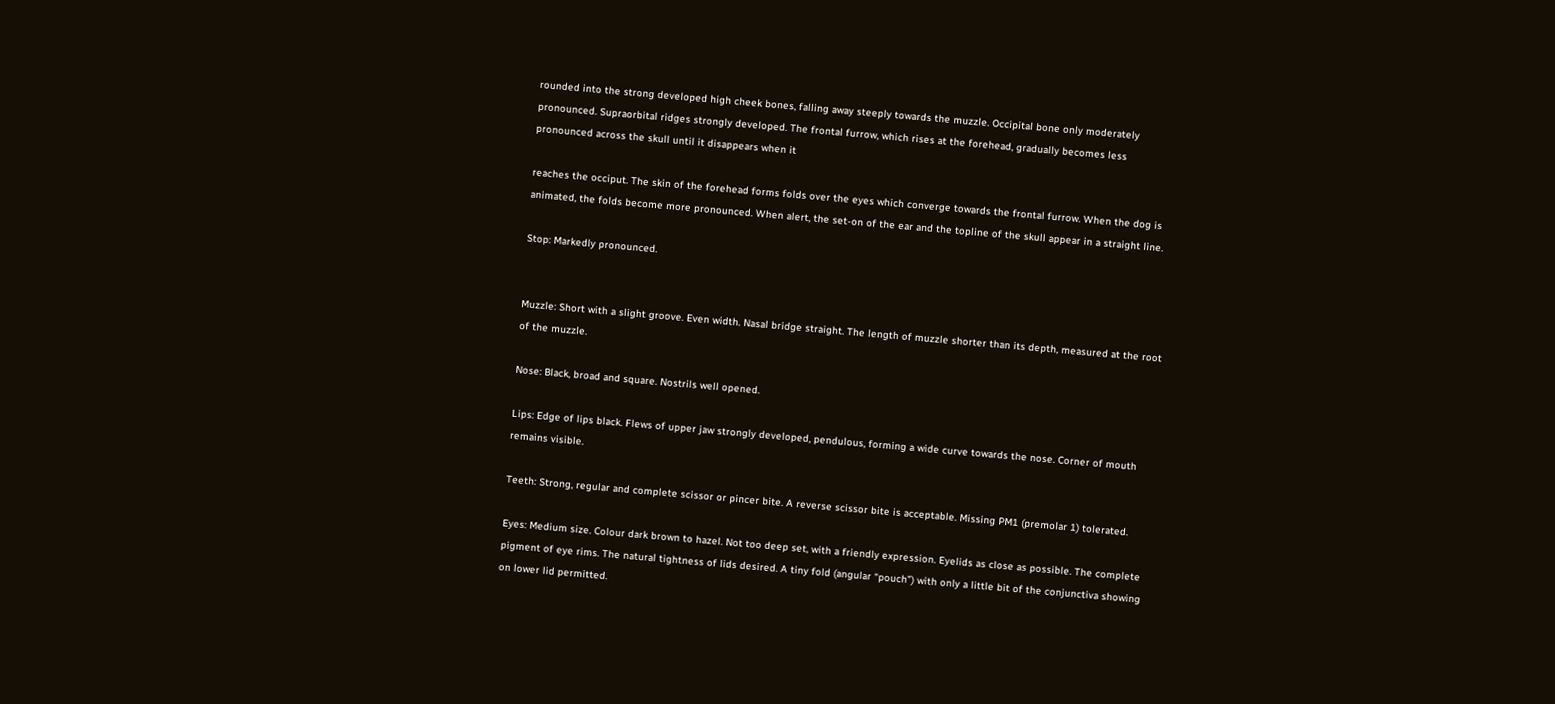rounded into the strong developed high cheek bones, falling away steeply towards the muzzle. Occipital bone only moderately pronounced. Supraorbital ridges strongly developed. The frontal furrow, which rises at the forehead, gradually becomes less pronounced across the skull until it disappears when it

reaches the occiput. The skin of the forehead forms folds over the eyes which converge towards the frontal furrow. When the dog is animated, the folds become more pronounced. When alert, the set-on of the ear and the topline of the skull appear in a straight line.

Stop: Markedly pronounced.


Muzzle: Short with a slight groove. Even width. Nasal bridge straight. The length of muzzle shorter than its depth, measured at the root of the muzzle.

Nose: Black, broad and square. Nostrils well opened.

Lips: Edge of lips black. Flews of upper jaw strongly developed, pendulous, forming a wide curve towards the nose. Corner of mouth remains visible.

Teeth: Strong, regular and complete scissor or pincer bite. A reverse scissor bite is acceptable. Missing PM1 (premolar 1) tolerated.

Eyes: Medium size. Colour dark brown to hazel. Not too deep set, with a friendly expression. Eyelids as close as possible. The complete pigment of eye rims. The natural tightness of lids desired. A tiny fold (angular “pouch”) with only a little bit of the conjunctiva showing on lower lid permitted.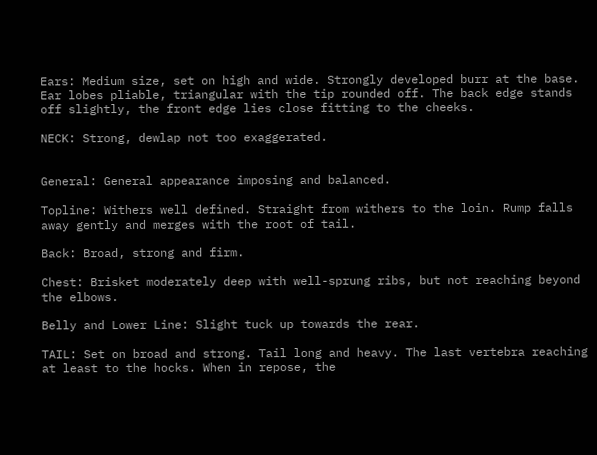Ears: Medium size, set on high and wide. Strongly developed burr at the base. Ear lobes pliable, triangular with the tip rounded off. The back edge stands off slightly, the front edge lies close fitting to the cheeks.

NECK: Strong, dewlap not too exaggerated.


General: General appearance imposing and balanced.

Topline: Withers well defined. Straight from withers to the loin. Rump falls away gently and merges with the root of tail.

Back: Broad, strong and firm.

Chest: Brisket moderately deep with well-sprung ribs, but not reaching beyond the elbows.

Belly and Lower Line: Slight tuck up towards the rear.

TAIL: Set on broad and strong. Tail long and heavy. The last vertebra reaching at least to the hocks. When in repose, the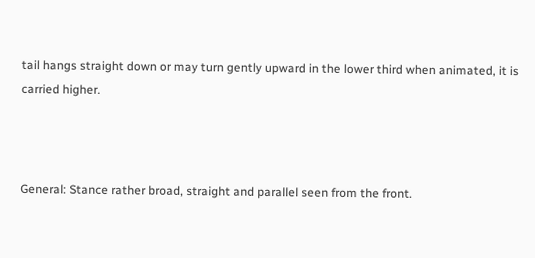tail hangs straight down or may turn gently upward in the lower third when animated, it is carried higher.



General: Stance rather broad, straight and parallel seen from the front.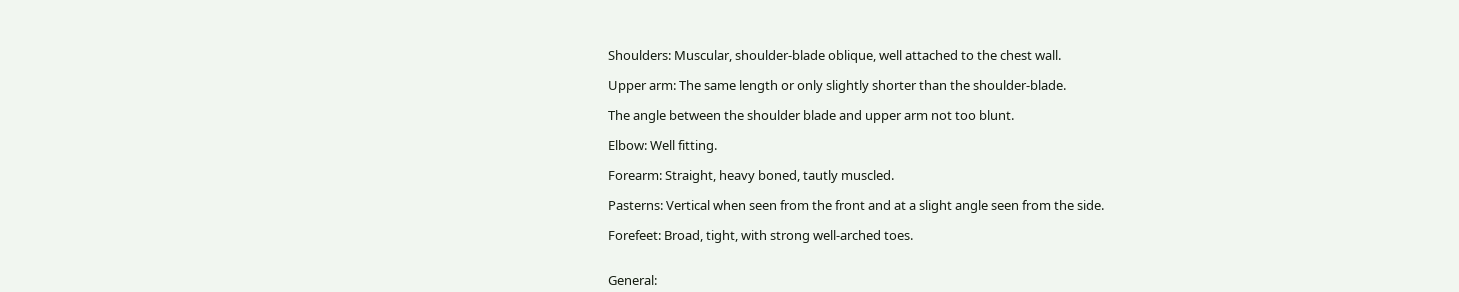Shoulders: Muscular, shoulder-blade oblique, well attached to the chest wall.

Upper arm: The same length or only slightly shorter than the shoulder-blade.

The angle between the shoulder blade and upper arm not too blunt.

Elbow: Well fitting.

Forearm: Straight, heavy boned, tautly muscled.

Pasterns: Vertical when seen from the front and at a slight angle seen from the side.

Forefeet: Broad, tight, with strong well-arched toes.


General: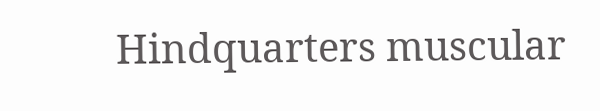Hindquarters muscular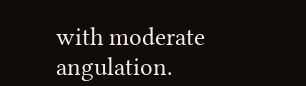with moderate angulation.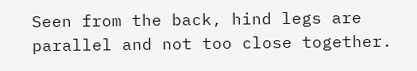Seen from the back, hind legs are parallel and not too close together.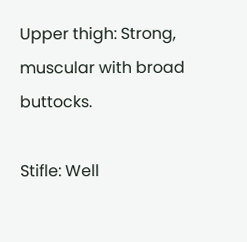Upper thigh: Strong, muscular with broad buttocks.

Stifle: Well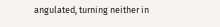angulated, turning neither in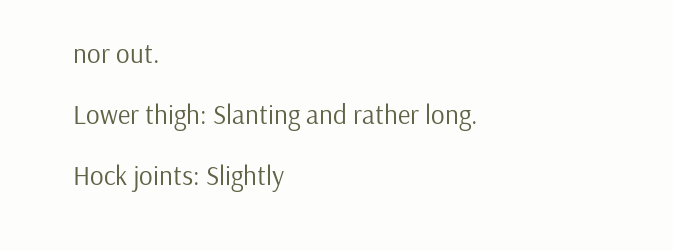nor out.

Lower thigh: Slanting and rather long.

Hock joints: Slightly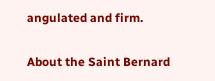angulated and firm.

About the Saint Bernard